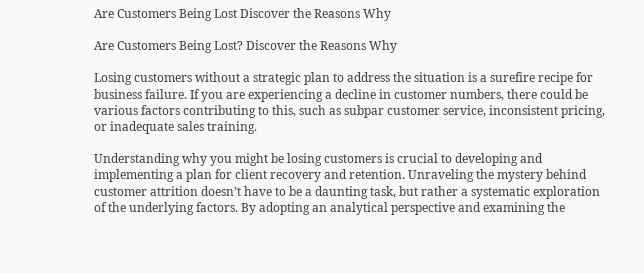Are Customers Being Lost Discover the Reasons Why

Are Customers Being Lost? Discover the Reasons Why

Losing customers without a strategic plan to address the situation is a surefire recipe for business failure. If you are experiencing a decline in customer numbers, there could be various factors contributing to this, such as subpar customer service, inconsistent pricing, or inadequate sales training.

Understanding why you might be losing customers is crucial to developing and implementing a plan for client recovery and retention. Unraveling the mystery behind customer attrition doesn’t have to be a daunting task, but rather a systematic exploration of the underlying factors. By adopting an analytical perspective and examining the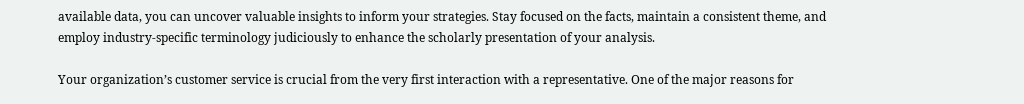available data, you can uncover valuable insights to inform your strategies. Stay focused on the facts, maintain a consistent theme, and employ industry-specific terminology judiciously to enhance the scholarly presentation of your analysis.

Your organization’s customer service is crucial from the very first interaction with a representative. One of the major reasons for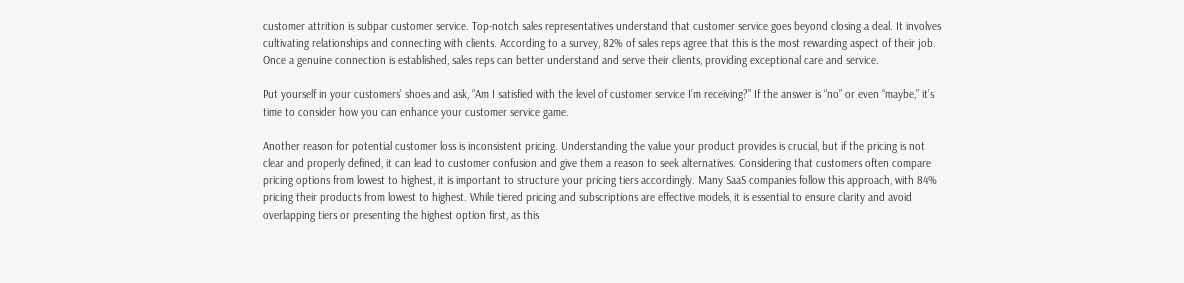customer attrition is subpar customer service. Top-notch sales representatives understand that customer service goes beyond closing a deal. It involves cultivating relationships and connecting with clients. According to a survey, 82% of sales reps agree that this is the most rewarding aspect of their job. Once a genuine connection is established, sales reps can better understand and serve their clients, providing exceptional care and service.

Put yourself in your customers’ shoes and ask, “Am I satisfied with the level of customer service I’m receiving?” If the answer is “no” or even “maybe,” it’s time to consider how you can enhance your customer service game.

Another reason for potential customer loss is inconsistent pricing. Understanding the value your product provides is crucial, but if the pricing is not clear and properly defined, it can lead to customer confusion and give them a reason to seek alternatives. Considering that customers often compare pricing options from lowest to highest, it is important to structure your pricing tiers accordingly. Many SaaS companies follow this approach, with 84% pricing their products from lowest to highest. While tiered pricing and subscriptions are effective models, it is essential to ensure clarity and avoid overlapping tiers or presenting the highest option first, as this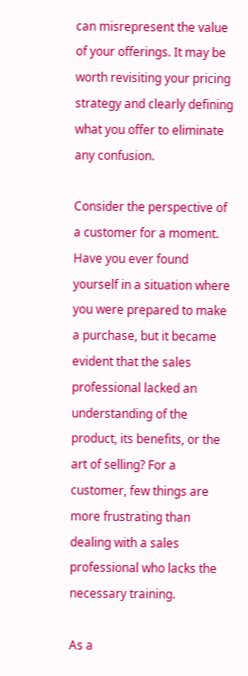can misrepresent the value of your offerings. It may be worth revisiting your pricing strategy and clearly defining what you offer to eliminate any confusion.

Consider the perspective of a customer for a moment. Have you ever found yourself in a situation where you were prepared to make a purchase, but it became evident that the sales professional lacked an understanding of the product, its benefits, or the art of selling? For a customer, few things are more frustrating than dealing with a sales professional who lacks the necessary training.

As a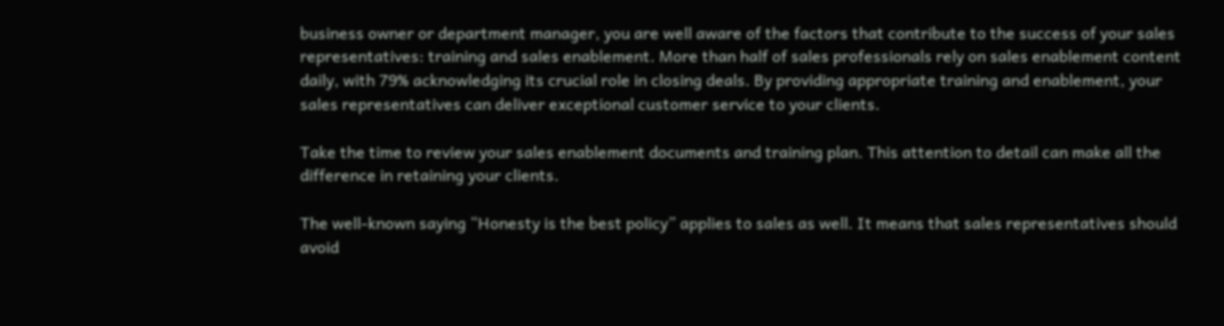business owner or department manager, you are well aware of the factors that contribute to the success of your sales representatives: training and sales enablement. More than half of sales professionals rely on sales enablement content daily, with 79% acknowledging its crucial role in closing deals. By providing appropriate training and enablement, your sales representatives can deliver exceptional customer service to your clients.

Take the time to review your sales enablement documents and training plan. This attention to detail can make all the difference in retaining your clients.

The well-known saying “Honesty is the best policy” applies to sales as well. It means that sales representatives should avoid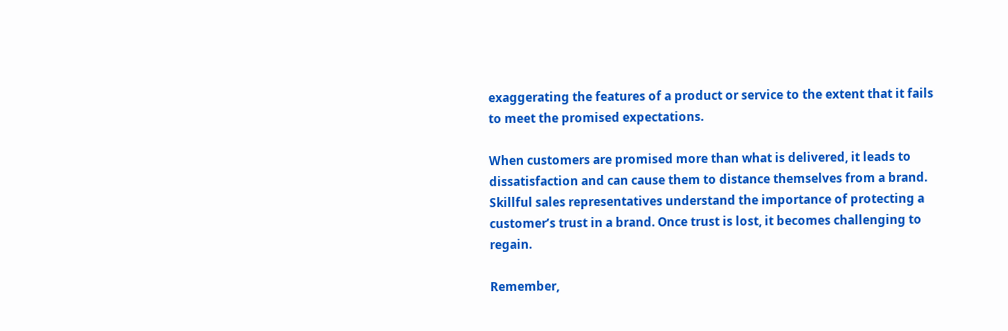exaggerating the features of a product or service to the extent that it fails to meet the promised expectations.

When customers are promised more than what is delivered, it leads to dissatisfaction and can cause them to distance themselves from a brand. Skillful sales representatives understand the importance of protecting a customer’s trust in a brand. Once trust is lost, it becomes challenging to regain.

Remember,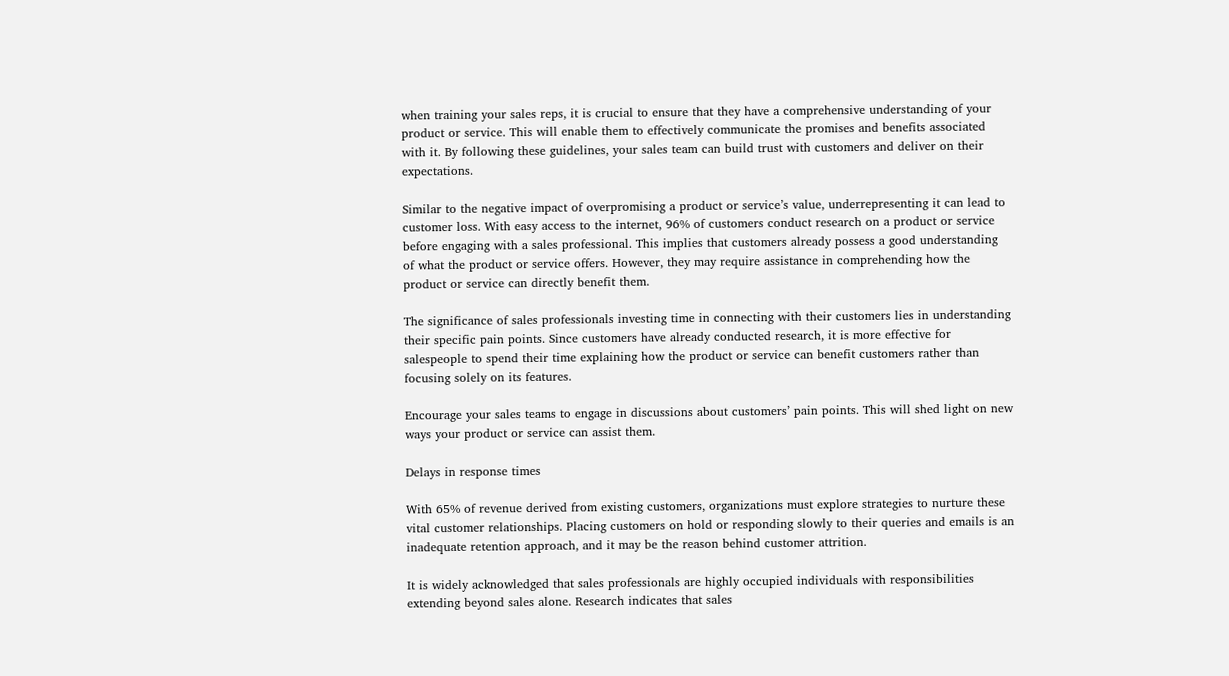when training your sales reps, it is crucial to ensure that they have a comprehensive understanding of your product or service. This will enable them to effectively communicate the promises and benefits associated with it. By following these guidelines, your sales team can build trust with customers and deliver on their expectations.

Similar to the negative impact of overpromising a product or service’s value, underrepresenting it can lead to customer loss. With easy access to the internet, 96% of customers conduct research on a product or service before engaging with a sales professional. This implies that customers already possess a good understanding of what the product or service offers. However, they may require assistance in comprehending how the product or service can directly benefit them.

The significance of sales professionals investing time in connecting with their customers lies in understanding their specific pain points. Since customers have already conducted research, it is more effective for salespeople to spend their time explaining how the product or service can benefit customers rather than focusing solely on its features.

Encourage your sales teams to engage in discussions about customers’ pain points. This will shed light on new ways your product or service can assist them.

Delays in response times

With 65% of revenue derived from existing customers, organizations must explore strategies to nurture these vital customer relationships. Placing customers on hold or responding slowly to their queries and emails is an inadequate retention approach, and it may be the reason behind customer attrition.

It is widely acknowledged that sales professionals are highly occupied individuals with responsibilities extending beyond sales alone. Research indicates that sales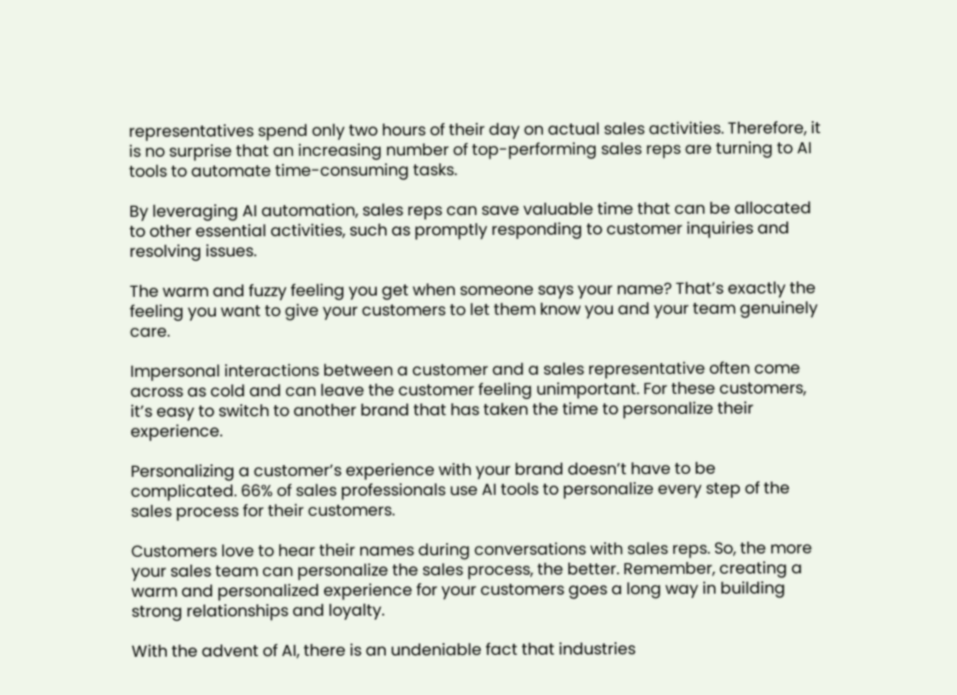representatives spend only two hours of their day on actual sales activities. Therefore, it is no surprise that an increasing number of top-performing sales reps are turning to AI tools to automate time-consuming tasks.

By leveraging AI automation, sales reps can save valuable time that can be allocated to other essential activities, such as promptly responding to customer inquiries and resolving issues.

The warm and fuzzy feeling you get when someone says your name? That’s exactly the feeling you want to give your customers to let them know you and your team genuinely care.

Impersonal interactions between a customer and a sales representative often come across as cold and can leave the customer feeling unimportant. For these customers, it’s easy to switch to another brand that has taken the time to personalize their experience.

Personalizing a customer’s experience with your brand doesn’t have to be complicated. 66% of sales professionals use AI tools to personalize every step of the sales process for their customers.

Customers love to hear their names during conversations with sales reps. So, the more your sales team can personalize the sales process, the better. Remember, creating a warm and personalized experience for your customers goes a long way in building strong relationships and loyalty.

With the advent of AI, there is an undeniable fact that industries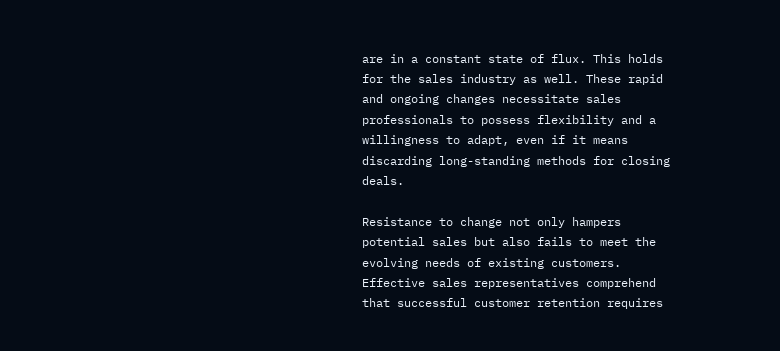are in a constant state of flux. This holds for the sales industry as well. These rapid and ongoing changes necessitate sales professionals to possess flexibility and a willingness to adapt, even if it means discarding long-standing methods for closing deals.

Resistance to change not only hampers potential sales but also fails to meet the evolving needs of existing customers. Effective sales representatives comprehend that successful customer retention requires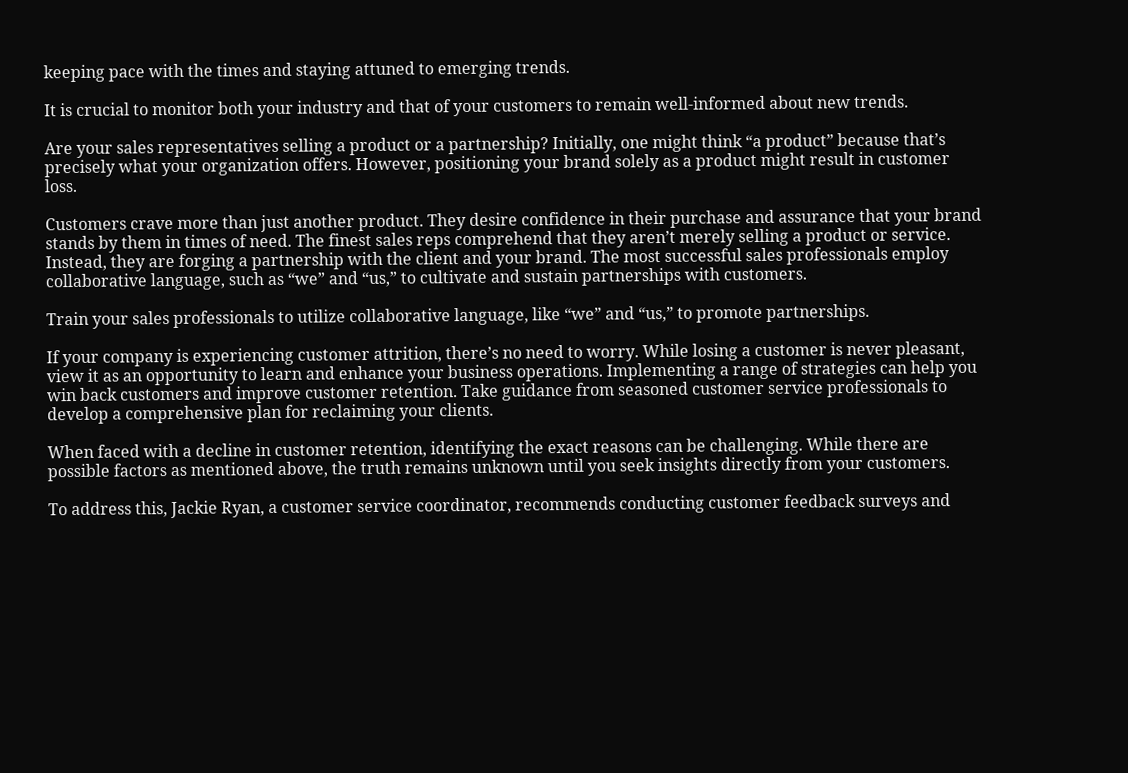keeping pace with the times and staying attuned to emerging trends.

It is crucial to monitor both your industry and that of your customers to remain well-informed about new trends.

Are your sales representatives selling a product or a partnership? Initially, one might think “a product” because that’s precisely what your organization offers. However, positioning your brand solely as a product might result in customer loss.

Customers crave more than just another product. They desire confidence in their purchase and assurance that your brand stands by them in times of need. The finest sales reps comprehend that they aren’t merely selling a product or service. Instead, they are forging a partnership with the client and your brand. The most successful sales professionals employ collaborative language, such as “we” and “us,” to cultivate and sustain partnerships with customers.

Train your sales professionals to utilize collaborative language, like “we” and “us,” to promote partnerships.

If your company is experiencing customer attrition, there’s no need to worry. While losing a customer is never pleasant, view it as an opportunity to learn and enhance your business operations. Implementing a range of strategies can help you win back customers and improve customer retention. Take guidance from seasoned customer service professionals to develop a comprehensive plan for reclaiming your clients.

When faced with a decline in customer retention, identifying the exact reasons can be challenging. While there are possible factors as mentioned above, the truth remains unknown until you seek insights directly from your customers.

To address this, Jackie Ryan, a customer service coordinator, recommends conducting customer feedback surveys and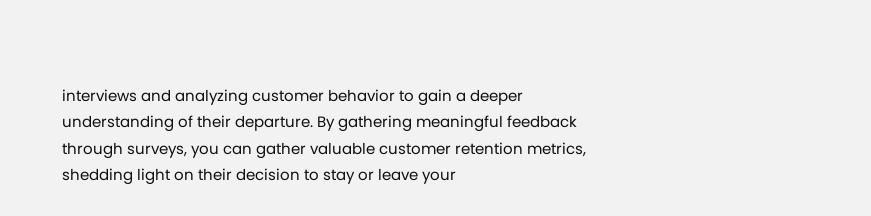interviews and analyzing customer behavior to gain a deeper understanding of their departure. By gathering meaningful feedback through surveys, you can gather valuable customer retention metrics, shedding light on their decision to stay or leave your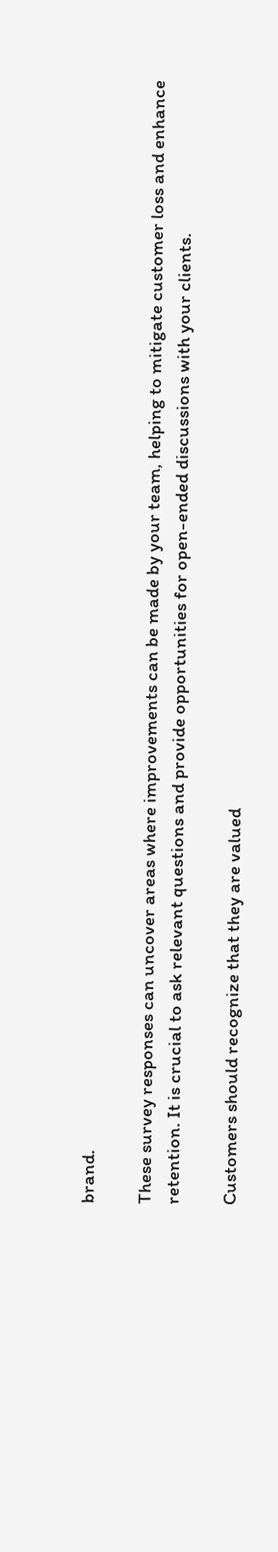brand.

These survey responses can uncover areas where improvements can be made by your team, helping to mitigate customer loss and enhance retention. It is crucial to ask relevant questions and provide opportunities for open-ended discussions with your clients.

Customers should recognize that they are valued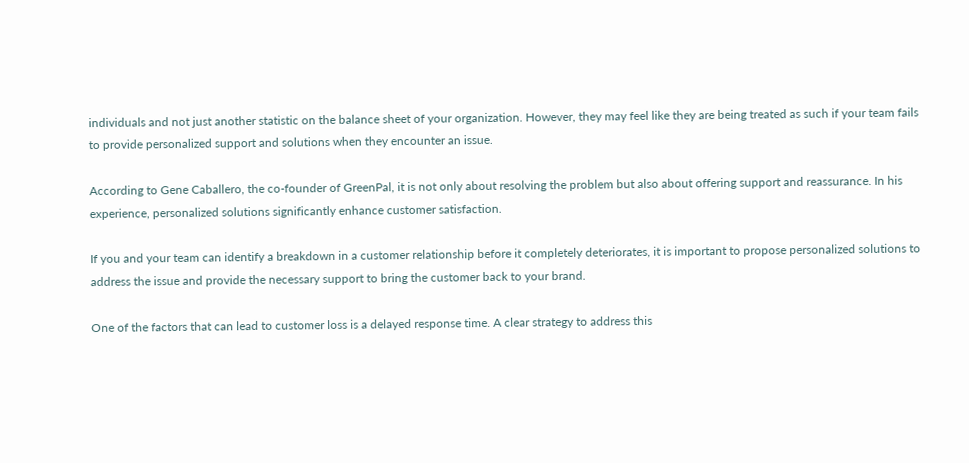individuals and not just another statistic on the balance sheet of your organization. However, they may feel like they are being treated as such if your team fails to provide personalized support and solutions when they encounter an issue.

According to Gene Caballero, the co-founder of GreenPal, it is not only about resolving the problem but also about offering support and reassurance. In his experience, personalized solutions significantly enhance customer satisfaction.

If you and your team can identify a breakdown in a customer relationship before it completely deteriorates, it is important to propose personalized solutions to address the issue and provide the necessary support to bring the customer back to your brand.

One of the factors that can lead to customer loss is a delayed response time. A clear strategy to address this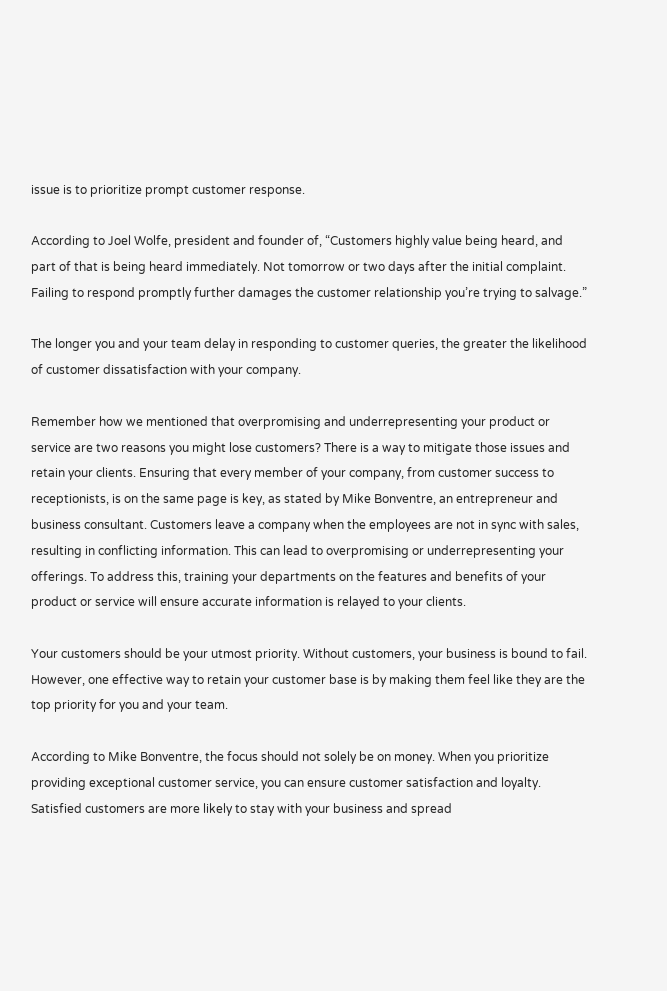issue is to prioritize prompt customer response.

According to Joel Wolfe, president and founder of, “Customers highly value being heard, and part of that is being heard immediately. Not tomorrow or two days after the initial complaint. Failing to respond promptly further damages the customer relationship you’re trying to salvage.”

The longer you and your team delay in responding to customer queries, the greater the likelihood of customer dissatisfaction with your company.

Remember how we mentioned that overpromising and underrepresenting your product or service are two reasons you might lose customers? There is a way to mitigate those issues and retain your clients. Ensuring that every member of your company, from customer success to receptionists, is on the same page is key, as stated by Mike Bonventre, an entrepreneur and business consultant. Customers leave a company when the employees are not in sync with sales, resulting in conflicting information. This can lead to overpromising or underrepresenting your offerings. To address this, training your departments on the features and benefits of your product or service will ensure accurate information is relayed to your clients.

Your customers should be your utmost priority. Without customers, your business is bound to fail. However, one effective way to retain your customer base is by making them feel like they are the top priority for you and your team.

According to Mike Bonventre, the focus should not solely be on money. When you prioritize providing exceptional customer service, you can ensure customer satisfaction and loyalty. Satisfied customers are more likely to stay with your business and spread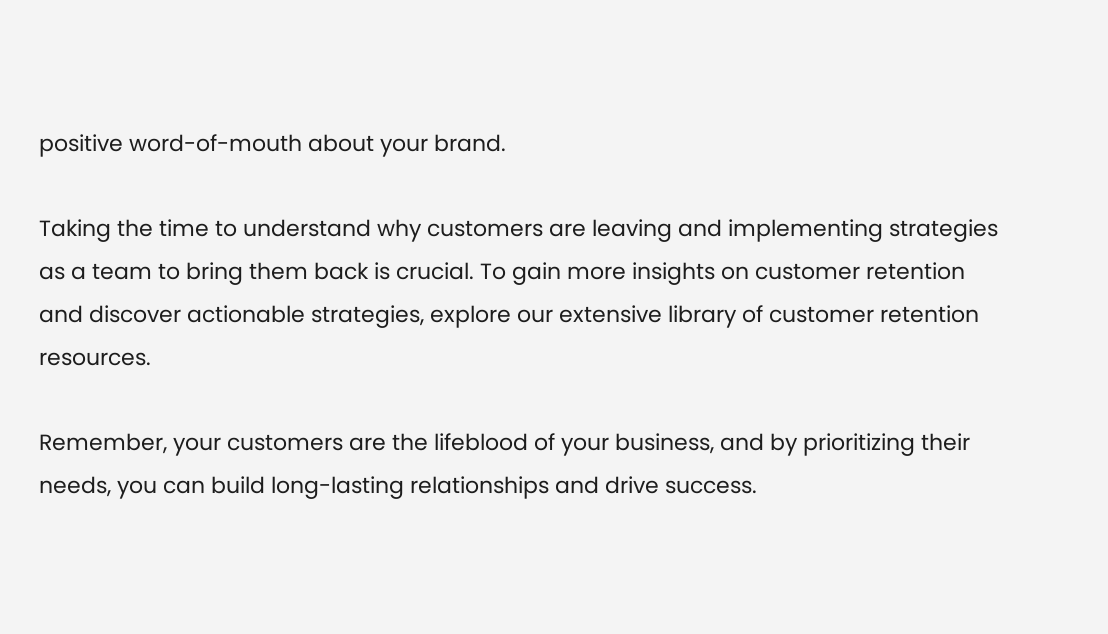positive word-of-mouth about your brand.

Taking the time to understand why customers are leaving and implementing strategies as a team to bring them back is crucial. To gain more insights on customer retention and discover actionable strategies, explore our extensive library of customer retention resources.

Remember, your customers are the lifeblood of your business, and by prioritizing their needs, you can build long-lasting relationships and drive success.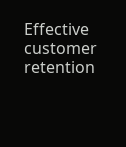Effective customer retention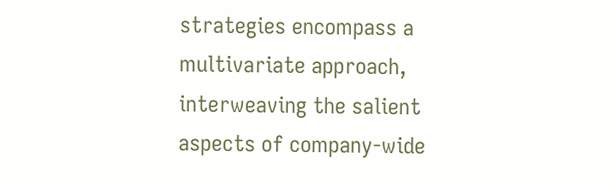strategies encompass a multivariate approach, interweaving the salient aspects of company-wide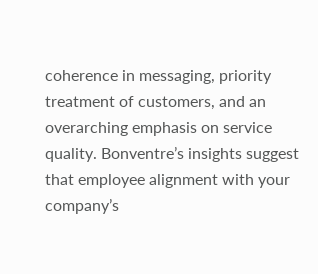coherence in messaging, priority treatment of customers, and an overarching emphasis on service quality. Bonventre’s insights suggest that employee alignment with your company’s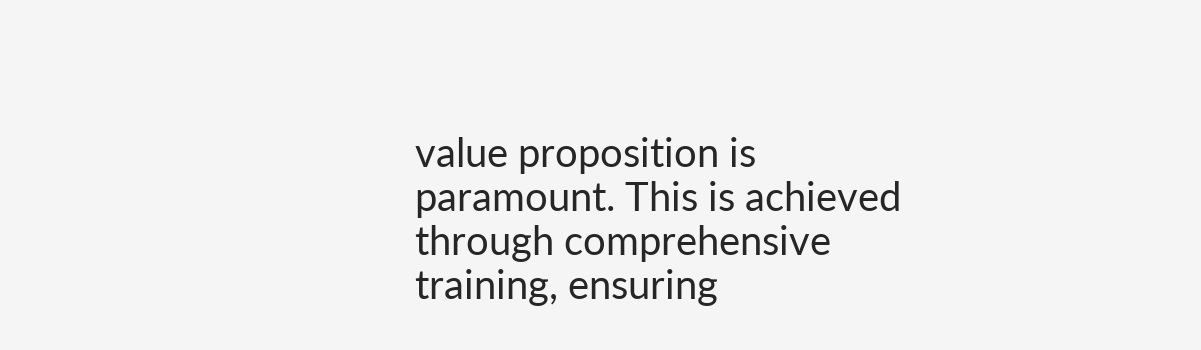value proposition is paramount. This is achieved through comprehensive training, ensuring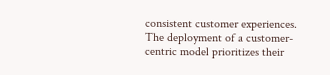consistent customer experiences. The deployment of a customer-centric model prioritizes their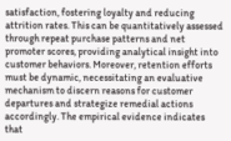satisfaction, fostering loyalty and reducing attrition rates. This can be quantitatively assessed through repeat purchase patterns and net promoter scores, providing analytical insight into customer behaviors. Moreover, retention efforts must be dynamic, necessitating an evaluative mechanism to discern reasons for customer departures and strategize remedial actions accordingly. The empirical evidence indicates that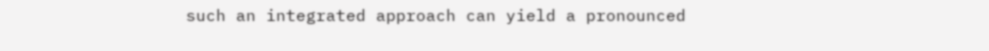such an integrated approach can yield a pronounced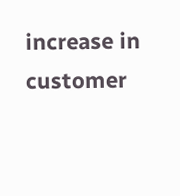increase in customer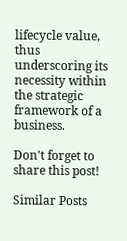lifecycle value, thus underscoring its necessity within the strategic framework of a business.

Don't forget to share this post!

Similar Posts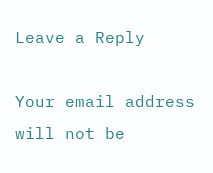Leave a Reply

Your email address will not be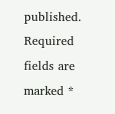published. Required fields are marked *